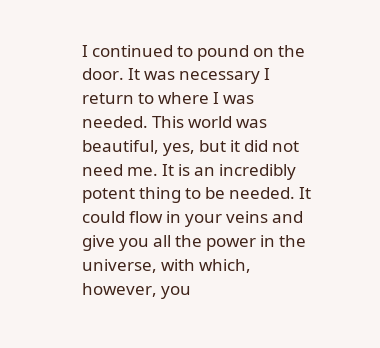I continued to pound on the door. It was necessary I return to where I was needed. This world was beautiful, yes, but it did not need me. It is an incredibly potent thing to be needed. It could flow in your veins and give you all the power in the universe, with which, however, you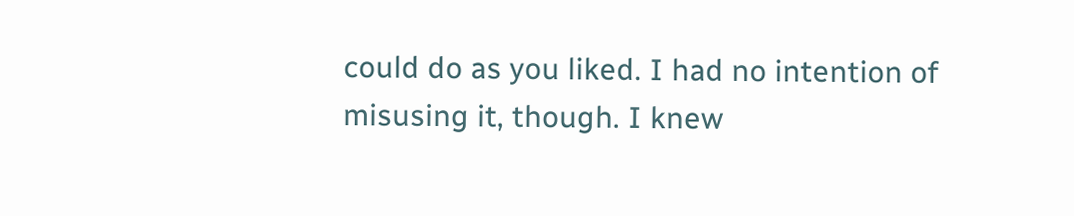could do as you liked. I had no intention of misusing it, though. I knew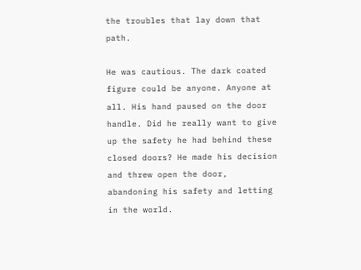the troubles that lay down that path.

He was cautious. The dark coated figure could be anyone. Anyone at all. His hand paused on the door handle. Did he really want to give up the safety he had behind these closed doors? He made his decision and threw open the door, abandoning his safety and letting in the world.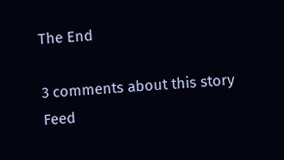The End

3 comments about this story Feed